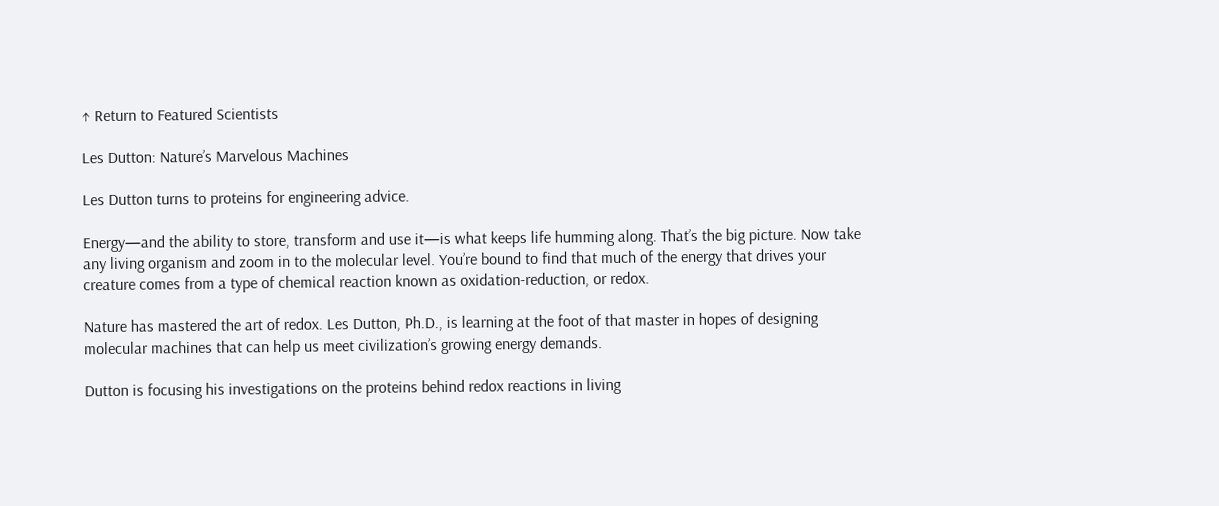↑ Return to Featured Scientists

Les Dutton: Nature’s Marvelous Machines

Les Dutton turns to proteins for engineering advice.

Energy—and the ability to store, transform and use it—is what keeps life humming along. That’s the big picture. Now take any living organism and zoom in to the molecular level. You’re bound to find that much of the energy that drives your creature comes from a type of chemical reaction known as oxidation-reduction, or redox.

Nature has mastered the art of redox. Les Dutton, Ph.D., is learning at the foot of that master in hopes of designing molecular machines that can help us meet civilization’s growing energy demands.

Dutton is focusing his investigations on the proteins behind redox reactions in living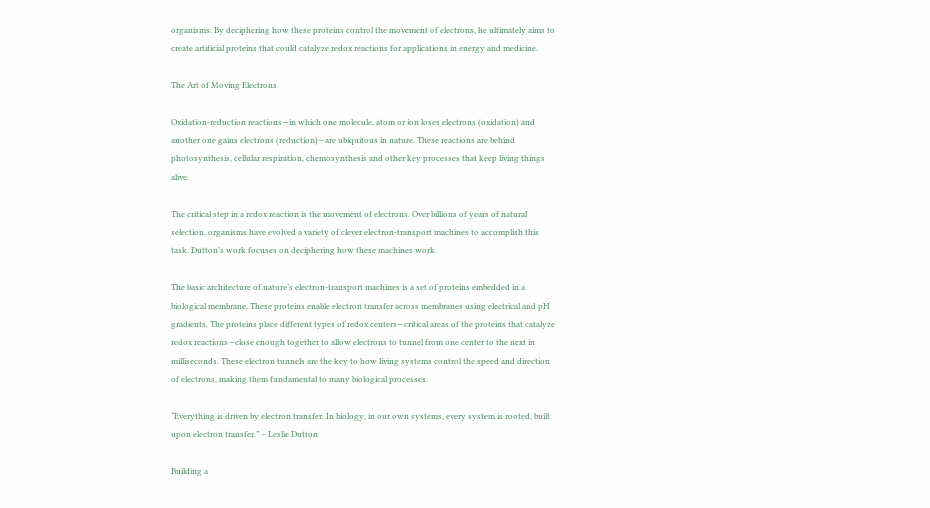organisms. By deciphering how these proteins control the movement of electrons, he ultimately aims to create artificial proteins that could catalyze redox reactions for applications in energy and medicine.

The Art of Moving Electrons

Oxidation-reduction reactions—in which one molecule, atom or ion loses electrons (oxidation) and another one gains electrons (reduction)—are ubiquitous in nature. These reactions are behind photosynthesis, cellular respiration, chemosynthesis and other key processes that keep living things alive.

The critical step in a redox reaction is the movement of electrons. Over billions of years of natural selection, organisms have evolved a variety of clever electron-transport machines to accomplish this task. Dutton’s work focuses on deciphering how these machines work.

The basic architecture of nature’s electron-transport machines is a set of proteins embedded in a biological membrane. These proteins enable electron transfer across membranes using electrical and pH gradients. The proteins place different types of redox centers—critical areas of the proteins that catalyze redox reactions—close enough together to allow electrons to tunnel from one center to the next in milliseconds. These electron tunnels are the key to how living systems control the speed and direction of electrons, making them fundamental to many biological processes.

“Everything is driven by electron transfer. In biology, in our own systems, every system is rooted, built upon electron transfer.” – Leslie Dutton

Building a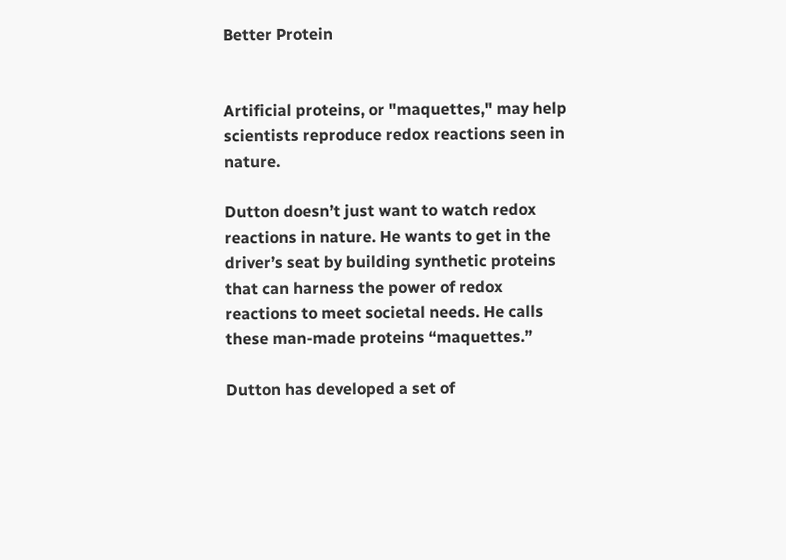Better Protein


Artificial proteins, or "maquettes," may help scientists reproduce redox reactions seen in nature.

Dutton doesn’t just want to watch redox reactions in nature. He wants to get in the driver’s seat by building synthetic proteins that can harness the power of redox reactions to meet societal needs. He calls these man-made proteins “maquettes.”

Dutton has developed a set of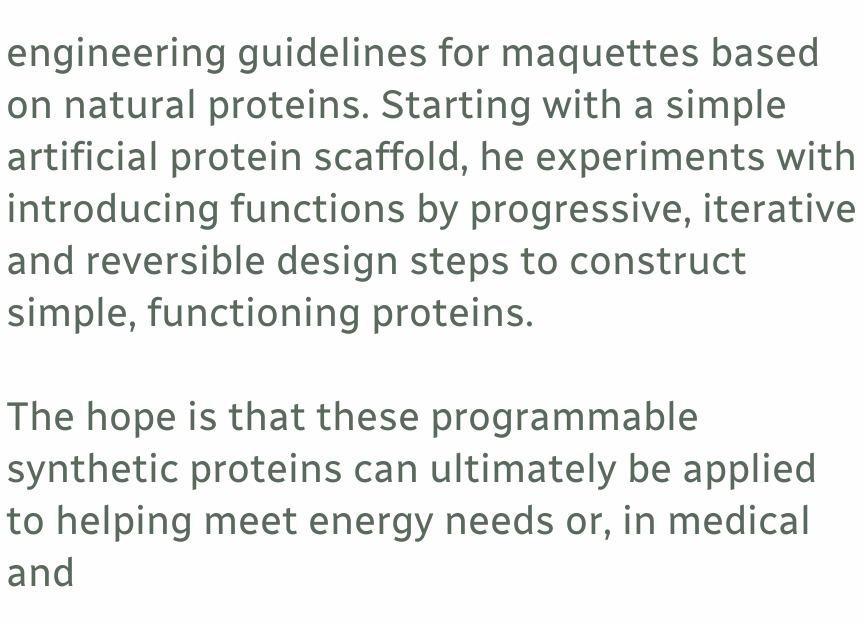engineering guidelines for maquettes based on natural proteins. Starting with a simple artificial protein scaffold, he experiments with introducing functions by progressive, iterative and reversible design steps to construct simple, functioning proteins.

The hope is that these programmable synthetic proteins can ultimately be applied to helping meet energy needs or, in medical and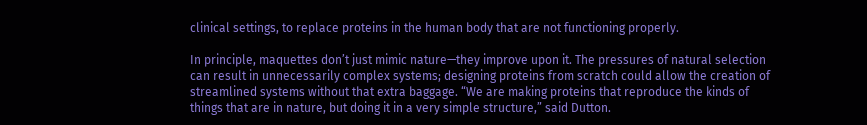clinical settings, to replace proteins in the human body that are not functioning properly.

In principle, maquettes don’t just mimic nature—they improve upon it. The pressures of natural selection can result in unnecessarily complex systems; designing proteins from scratch could allow the creation of streamlined systems without that extra baggage. “We are making proteins that reproduce the kinds of things that are in nature, but doing it in a very simple structure,” said Dutton.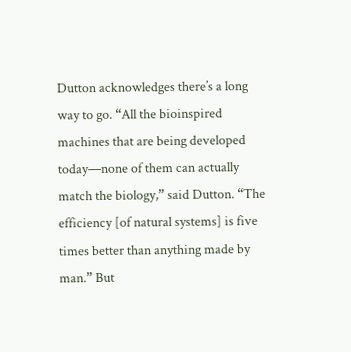Dutton acknowledges there’s a long way to go. “All the bioinspired machines that are being developed today—none of them can actually match the biology,” said Dutton. “The efficiency [of natural systems] is five times better than anything made by man.” But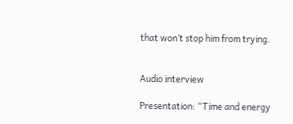that won’t stop him from trying.


Audio interview

Presentation: “Time and energy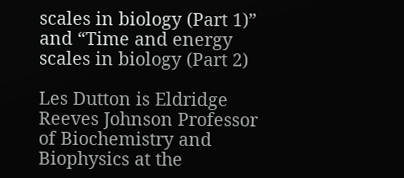scales in biology (Part 1)” and “Time and energy scales in biology (Part 2)

Les Dutton is Eldridge Reeves Johnson Professor of Biochemistry and Biophysics at the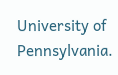University of Pennsylvania.